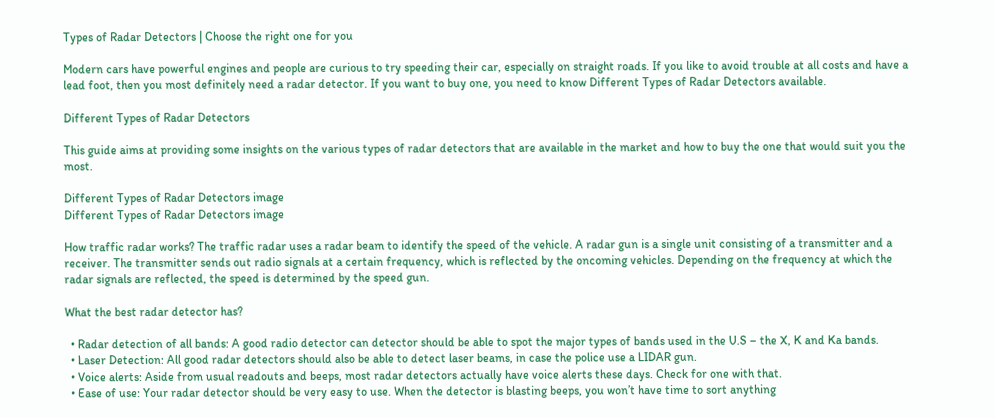Types of Radar Detectors | Choose the right one for you

Modern cars have powerful engines and people are curious to try speeding their car, especially on straight roads. If you like to avoid trouble at all costs and have a lead foot, then you most definitely need a radar detector. If you want to buy one, you need to know Different Types of Radar Detectors available.

Different Types of Radar Detectors

This guide aims at providing some insights on the various types of radar detectors that are available in the market and how to buy the one that would suit you the most.

Different Types of Radar Detectors image
Different Types of Radar Detectors image

How traffic radar works? The traffic radar uses a radar beam to identify the speed of the vehicle. A radar gun is a single unit consisting of a transmitter and a receiver. The transmitter sends out radio signals at a certain frequency, which is reflected by the oncoming vehicles. Depending on the frequency at which the radar signals are reflected, the speed is determined by the speed gun.

What the best radar detector has?

  • Radar detection of all bands: A good radio detector can detector should be able to spot the major types of bands used in the U.S – the X, K and Ka bands.
  • Laser Detection: All good radar detectors should also be able to detect laser beams, in case the police use a LIDAR gun.
  • Voice alerts: Aside from usual readouts and beeps, most radar detectors actually have voice alerts these days. Check for one with that.
  • Ease of use: Your radar detector should be very easy to use. When the detector is blasting beeps, you won’t have time to sort anything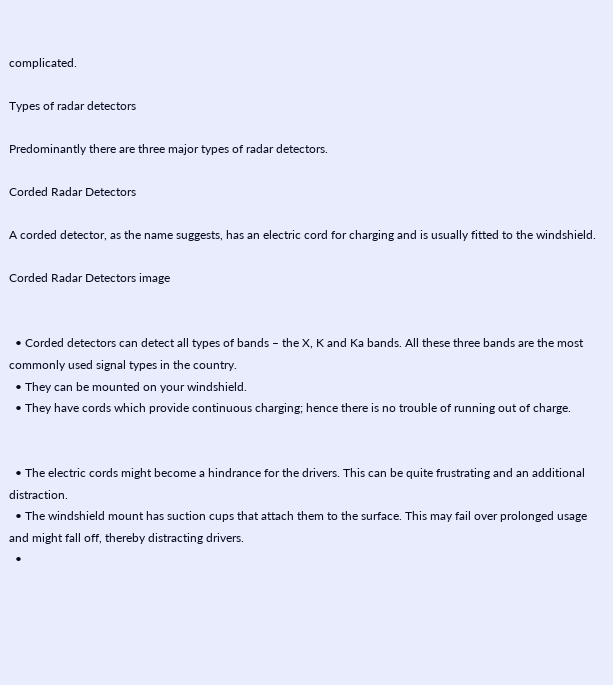complicated.

Types of radar detectors

Predominantly there are three major types of radar detectors.

Corded Radar Detectors

A corded detector, as the name suggests, has an electric cord for charging and is usually fitted to the windshield.

Corded Radar Detectors image


  • Corded detectors can detect all types of bands – the X, K and Ka bands. All these three bands are the most commonly used signal types in the country.
  • They can be mounted on your windshield.
  • They have cords which provide continuous charging; hence there is no trouble of running out of charge.


  • The electric cords might become a hindrance for the drivers. This can be quite frustrating and an additional distraction.
  • The windshield mount has suction cups that attach them to the surface. This may fail over prolonged usage and might fall off, thereby distracting drivers.
  •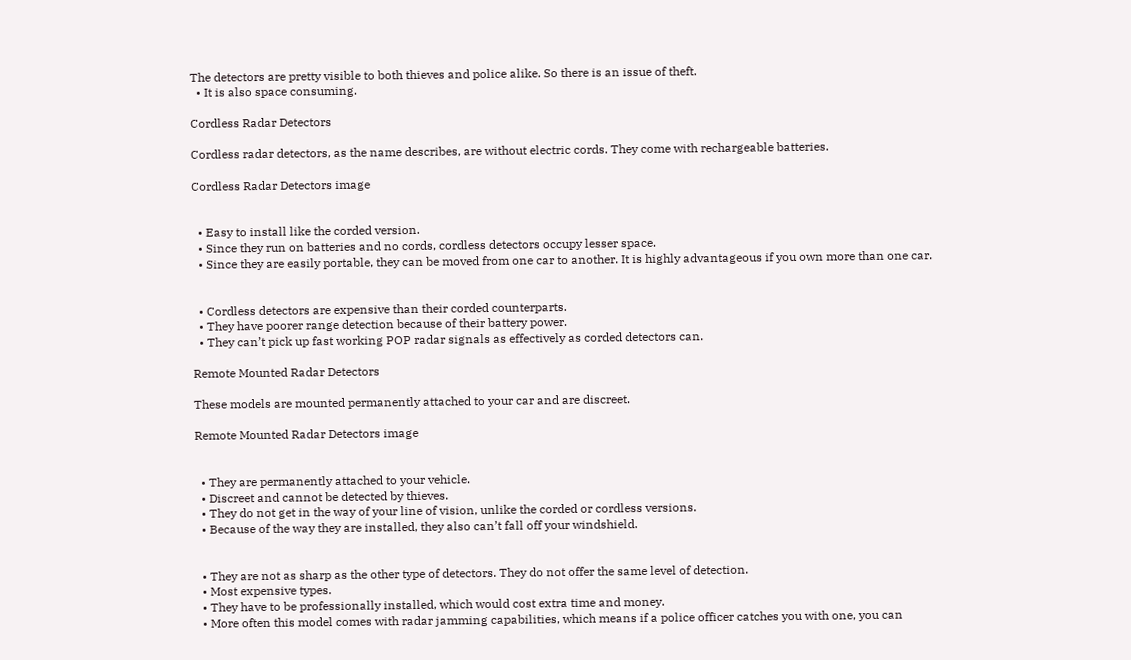The detectors are pretty visible to both thieves and police alike. So there is an issue of theft.
  • It is also space consuming.

Cordless Radar Detectors

Cordless radar detectors, as the name describes, are without electric cords. They come with rechargeable batteries.

Cordless Radar Detectors image


  • Easy to install like the corded version.
  • Since they run on batteries and no cords, cordless detectors occupy lesser space.
  • Since they are easily portable, they can be moved from one car to another. It is highly advantageous if you own more than one car.


  • Cordless detectors are expensive than their corded counterparts.
  • They have poorer range detection because of their battery power.
  • They can’t pick up fast working POP radar signals as effectively as corded detectors can.

Remote Mounted Radar Detectors

These models are mounted permanently attached to your car and are discreet.

Remote Mounted Radar Detectors image


  • They are permanently attached to your vehicle.
  • Discreet and cannot be detected by thieves.
  • They do not get in the way of your line of vision, unlike the corded or cordless versions.
  • Because of the way they are installed, they also can’t fall off your windshield.


  • They are not as sharp as the other type of detectors. They do not offer the same level of detection.
  • Most expensive types.
  • They have to be professionally installed, which would cost extra time and money.
  • More often this model comes with radar jamming capabilities, which means if a police officer catches you with one, you can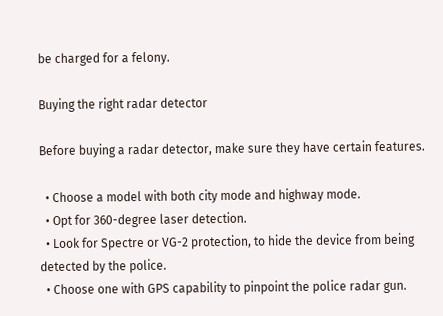be charged for a felony.

Buying the right radar detector

Before buying a radar detector, make sure they have certain features.

  • Choose a model with both city mode and highway mode.
  • Opt for 360-degree laser detection.
  • Look for Spectre or VG-2 protection, to hide the device from being detected by the police.
  • Choose one with GPS capability to pinpoint the police radar gun.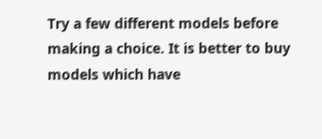Try a few different models before making a choice. It is better to buy models which have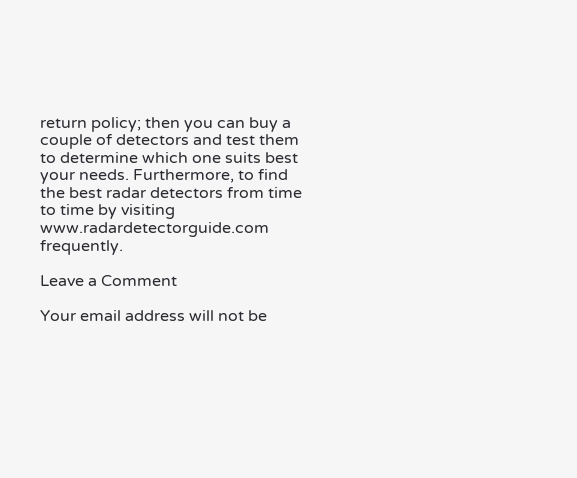return policy; then you can buy a couple of detectors and test them to determine which one suits best your needs. Furthermore, to find the best radar detectors from time to time by visiting www.radardetectorguide.com frequently.

Leave a Comment

Your email address will not be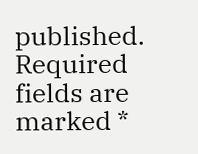published. Required fields are marked *